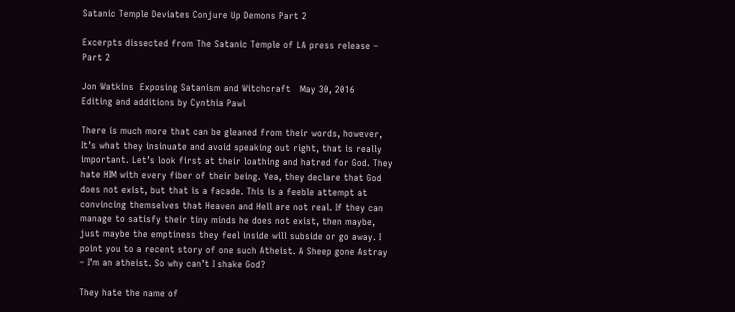Satanic Temple Deviates Conjure Up Demons Part 2

Excerpts dissected from The Satanic Temple of LA press release – Part 2

Jon Watkins  Exposing Satanism and Witchcraft   May 30, 2016
Editing and additions by Cynthia Pawl

There is much more that can be gleaned from their words, however, It’s what they insinuate and avoid speaking out right, that is really important. Let’s look first at their loathing and hatred for God. They hate HIM with every fiber of their being. Yea, they declare that God does not exist, but that is a facade. This is a feeble attempt at convincing themselves that Heaven and Hell are not real. If they can manage to satisfy their tiny minds he does not exist, then maybe, just maybe the emptiness they feel inside will subside or go away. I point you to a recent story of one such Atheist. A Sheep gone Astray – I’m an atheist. So why can’t I shake God?

They hate the name of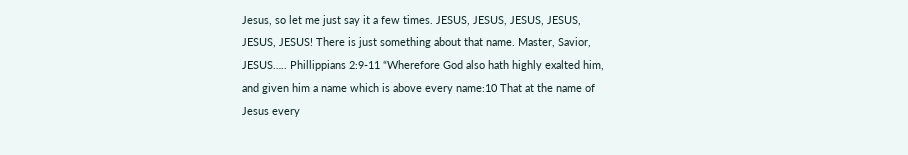Jesus, so let me just say it a few times. JESUS, JESUS, JESUS, JESUS, JESUS, JESUS! There is just something about that name. Master, Savior, JESUS….. Phillippians 2:9-11 “Wherefore God also hath highly exalted him, and given him a name which is above every name:10 That at the name of Jesus every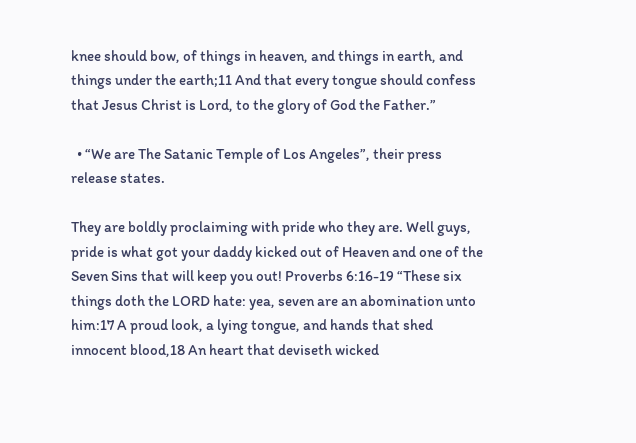knee should bow, of things in heaven, and things in earth, and things under the earth;11 And that every tongue should confess that Jesus Christ is Lord, to the glory of God the Father.”

  • “We are The Satanic Temple of Los Angeles”, their press release states.

They are boldly proclaiming with pride who they are. Well guys, pride is what got your daddy kicked out of Heaven and one of the Seven Sins that will keep you out! Proverbs 6:16-19 “These six things doth the LORD hate: yea, seven are an abomination unto him:17 A proud look, a lying tongue, and hands that shed innocent blood,18 An heart that deviseth wicked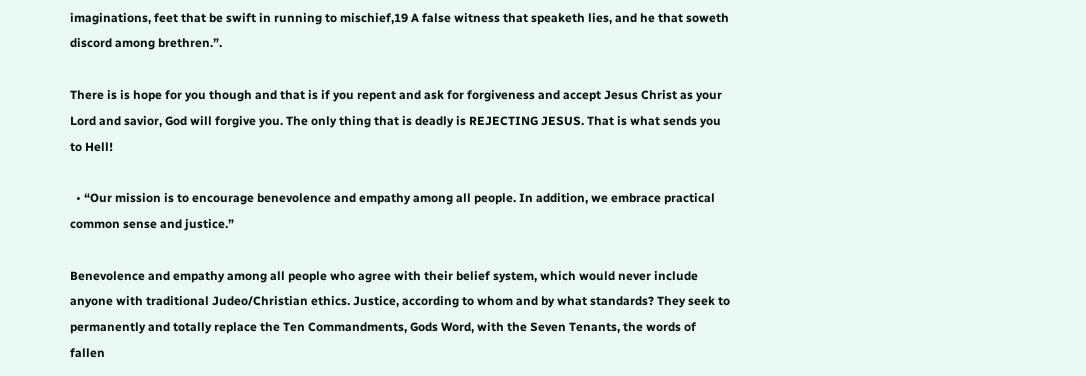imaginations, feet that be swift in running to mischief,19 A false witness that speaketh lies, and he that soweth discord among brethren.”.

There is is hope for you though and that is if you repent and ask for forgiveness and accept Jesus Christ as your Lord and savior, God will forgive you. The only thing that is deadly is REJECTING JESUS. That is what sends you to Hell!

  • “Our mission is to encourage benevolence and empathy among all people. In addition, we embrace practical common sense and justice.”

Benevolence and empathy among all people who agree with their belief system, which would never include anyone with traditional Judeo/Christian ethics. Justice, according to whom and by what standards? They seek to permanently and totally replace the Ten Commandments, Gods Word, with the Seven Tenants, the words of fallen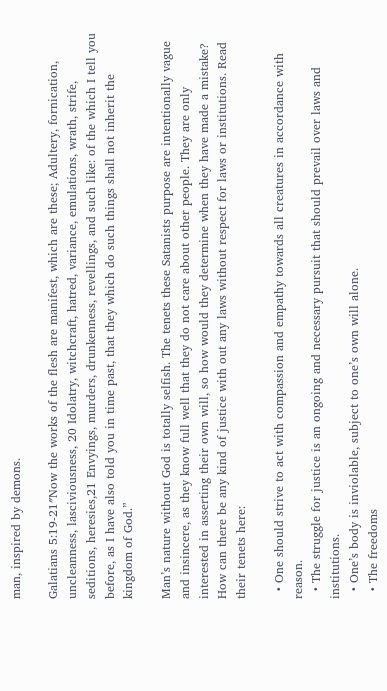man, inspired by demons.

Galatians 5:19-21″Now the works of the flesh are manifest, which are these; Adultery, fornication, uncleanness, lasciviousness, 20 Idolatry, witchcraft, hatred, variance, emulations, wrath, strife, seditions, heresies,21 Envyings, murders, drunkenness, revellings, and such like: of the which I tell you before, as I have also told you in time past, that they which do such things shall not inherit the kingdom of God.”

Man’s nature without God is totally selfish. The tenets these Satanists purpose are intentionally vague and insincere, as they know full well that they do not care about other people. They are only interested in asserting their own will, so how would they determine when they have made a mistake? How can there be any kind of justice with out any laws without respect for laws or institutions. Read their tenets here:

  • One should strive to act with compassion and empathy towards all creatures in accordance with reason.
  • The struggle for justice is an ongoing and necessary pursuit that should prevail over laws and institutions.
  • One’s body is inviolable, subject to one’s own will alone.
  • The freedoms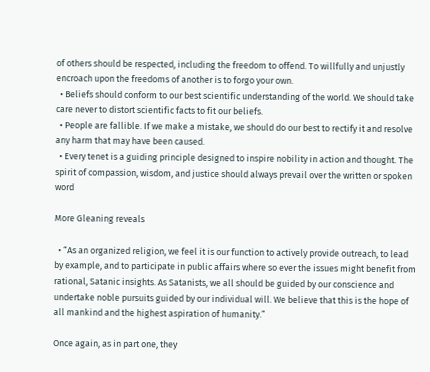of others should be respected, including the freedom to offend. To willfully and unjustly encroach upon the freedoms of another is to forgo your own.
  • Beliefs should conform to our best scientific understanding of the world. We should take care never to distort scientific facts to fit our beliefs.
  • People are fallible. If we make a mistake, we should do our best to rectify it and resolve any harm that may have been caused.
  • Every tenet is a guiding principle designed to inspire nobility in action and thought. The spirit of compassion, wisdom, and justice should always prevail over the written or spoken word

More Gleaning reveals

  • “As an organized religion, we feel it is our function to actively provide outreach, to lead by example, and to participate in public affairs where so ever the issues might benefit from rational, Satanic insights. As Satanists, we all should be guided by our conscience and undertake noble pursuits guided by our individual will. We believe that this is the hope of all mankind and the highest aspiration of humanity.”

Once again, as in part one, they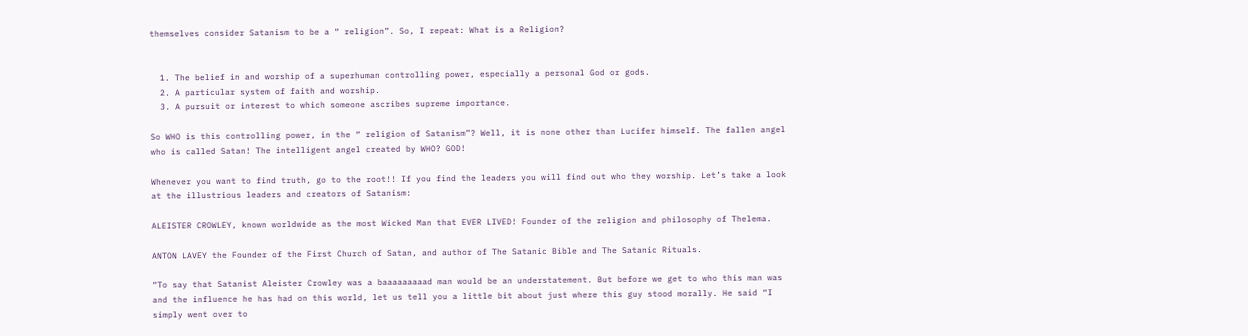themselves consider Satanism to be a “ religion”. So, I repeat: What is a Religion?


  1. The belief in and worship of a superhuman controlling power, especially a personal God or gods.
  2. A particular system of faith and worship.
  3. A pursuit or interest to which someone ascribes supreme importance.

So WHO is this controlling power, in the “ religion of Satanism”? Well, it is none other than Lucifer himself. The fallen angel who is called Satan! The intelligent angel created by WHO? GOD!

Whenever you want to find truth, go to the root!! If you find the leaders you will find out who they worship. Let’s take a look at the illustrious leaders and creators of Satanism:

ALEISTER CROWLEY, known worldwide as the most Wicked Man that EVER LIVED! Founder of the religion and philosophy of Thelema.

ANTON LAVEY the Founder of the First Church of Satan, and author of The Satanic Bible and The Satanic Rituals.

“To say that Satanist Aleister Crowley was a baaaaaaaaad man would be an understatement. But before we get to who this man was and the influence he has had on this world, let us tell you a little bit about just where this guy stood morally. He said “I simply went over to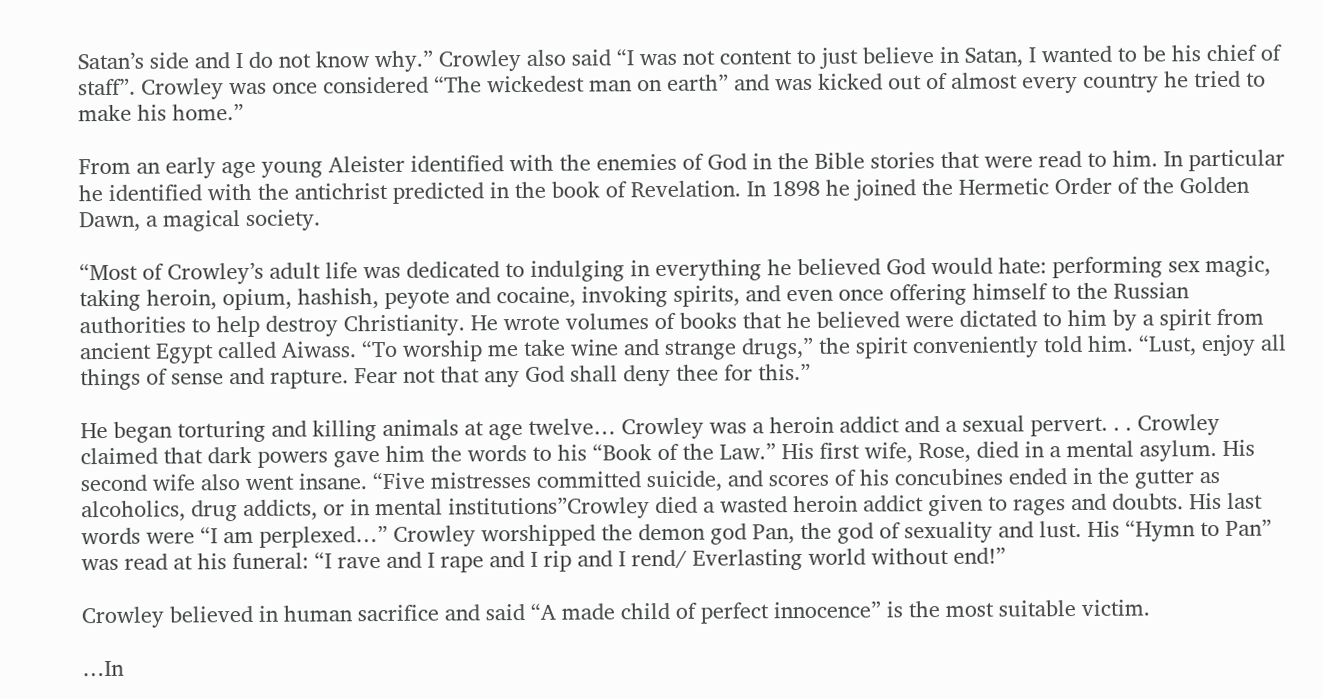Satan’s side and I do not know why.” Crowley also said “I was not content to just believe in Satan, I wanted to be his chief of staff”. Crowley was once considered “The wickedest man on earth” and was kicked out of almost every country he tried to make his home.”

From an early age young Aleister identified with the enemies of God in the Bible stories that were read to him. In particular he identified with the antichrist predicted in the book of Revelation. In 1898 he joined the Hermetic Order of the Golden Dawn, a magical society.

“Most of Crowley’s adult life was dedicated to indulging in everything he believed God would hate: performing sex magic, taking heroin, opium, hashish, peyote and cocaine, invoking spirits, and even once offering himself to the Russian authorities to help destroy Christianity. He wrote volumes of books that he believed were dictated to him by a spirit from ancient Egypt called Aiwass. “To worship me take wine and strange drugs,” the spirit conveniently told him. “Lust, enjoy all things of sense and rapture. Fear not that any God shall deny thee for this.”

He began torturing and killing animals at age twelve… Crowley was a heroin addict and a sexual pervert. . . Crowley claimed that dark powers gave him the words to his “Book of the Law.” His first wife, Rose, died in a mental asylum. His second wife also went insane. “Five mistresses committed suicide, and scores of his concubines ended in the gutter as alcoholics, drug addicts, or in mental institutions”Crowley died a wasted heroin addict given to rages and doubts. His last words were “I am perplexed…” Crowley worshipped the demon god Pan, the god of sexuality and lust. His “Hymn to Pan” was read at his funeral: “I rave and I rape and I rip and I rend/ Everlasting world without end!”

Crowley believed in human sacrifice and said “A made child of perfect innocence” is the most suitable victim.

…In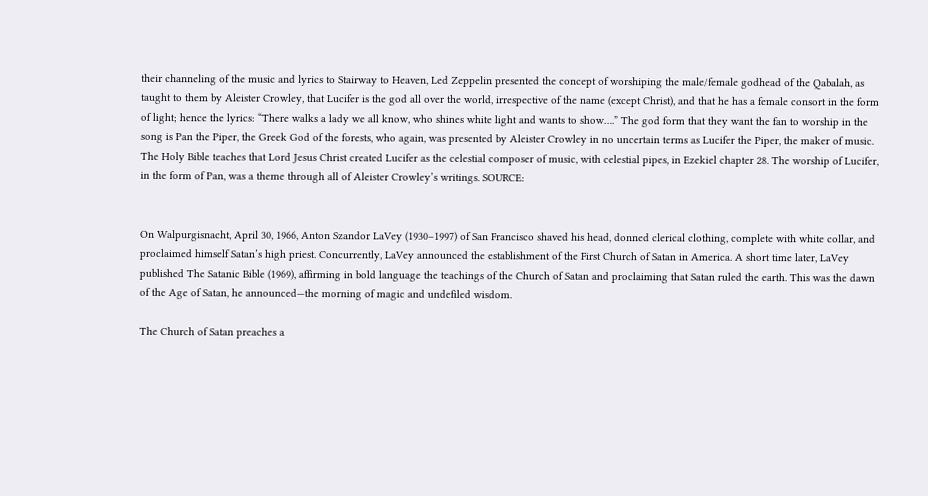their channeling of the music and lyrics to Stairway to Heaven, Led Zeppelin presented the concept of worshiping the male/female godhead of the Qabalah, as taught to them by Aleister Crowley, that Lucifer is the god all over the world, irrespective of the name (except Christ), and that he has a female consort in the form of light; hence the lyrics: “There walks a lady we all know, who shines white light and wants to show….” The god form that they want the fan to worship in the song is Pan the Piper, the Greek God of the forests, who again, was presented by Aleister Crowley in no uncertain terms as Lucifer the Piper, the maker of music. The Holy Bible teaches that Lord Jesus Christ created Lucifer as the celestial composer of music, with celestial pipes, in Ezekiel chapter 28. The worship of Lucifer, in the form of Pan, was a theme through all of Aleister Crowley’s writings. SOURCE:


On Walpurgisnacht, April 30, 1966, Anton Szandor LaVey (1930–1997) of San Francisco shaved his head, donned clerical clothing, complete with white collar, and proclaimed himself Satan’s high priest. Concurrently, LaVey announced the establishment of the First Church of Satan in America. A short time later, LaVey published The Satanic Bible (1969), affirming in bold language the teachings of the Church of Satan and proclaiming that Satan ruled the earth. This was the dawn of the Age of Satan, he announced—the morning of magic and undefiled wisdom.

The Church of Satan preaches a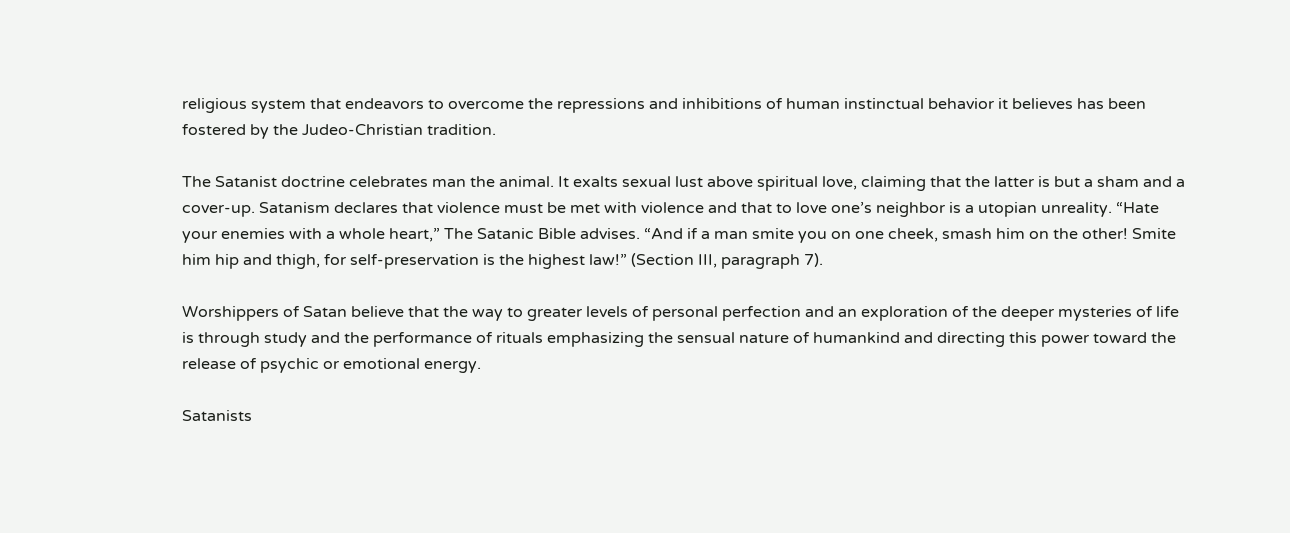religious system that endeavors to overcome the repressions and inhibitions of human instinctual behavior it believes has been fostered by the Judeo-Christian tradition.

The Satanist doctrine celebrates man the animal. It exalts sexual lust above spiritual love, claiming that the latter is but a sham and a cover-up. Satanism declares that violence must be met with violence and that to love one’s neighbor is a utopian unreality. “Hate your enemies with a whole heart,” The Satanic Bible advises. “And if a man smite you on one cheek, smash him on the other! Smite him hip and thigh, for self-preservation is the highest law!” (Section III, paragraph 7).

Worshippers of Satan believe that the way to greater levels of personal perfection and an exploration of the deeper mysteries of life is through study and the performance of rituals emphasizing the sensual nature of humankind and directing this power toward the release of psychic or emotional energy.

Satanists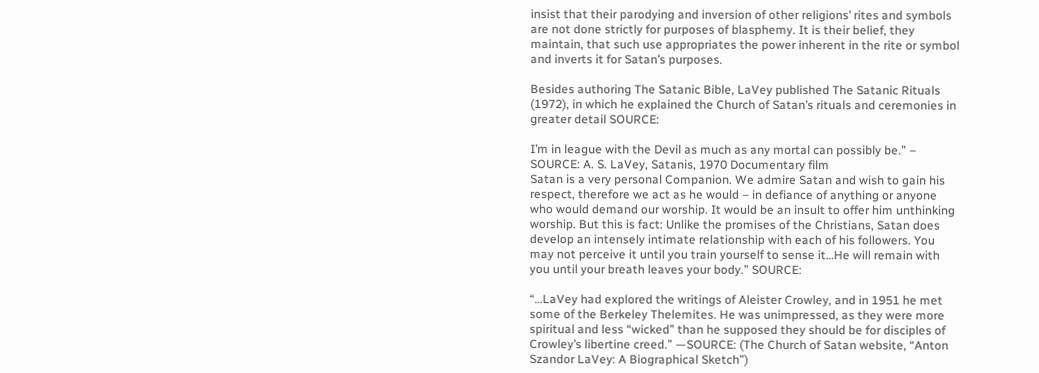insist that their parodying and inversion of other religions’ rites and symbols are not done strictly for purposes of blasphemy. It is their belief, they maintain, that such use appropriates the power inherent in the rite or symbol and inverts it for Satan’s purposes.

Besides authoring The Satanic Bible, LaVey published The Satanic Rituals (1972), in which he explained the Church of Satan’s rituals and ceremonies in greater detail SOURCE:

I’m in league with the Devil as much as any mortal can possibly be.” – SOURCE: A. S. LaVey, Satanis, 1970 Documentary film
Satan is a very personal Companion. We admire Satan and wish to gain his respect, therefore we act as he would – in defiance of anything or anyone who would demand our worship. It would be an insult to offer him unthinking worship. But this is fact: Unlike the promises of the Christians, Satan does develop an intensely intimate relationship with each of his followers. You may not perceive it until you train yourself to sense it…He will remain with you until your breath leaves your body.” SOURCE:

“…LaVey had explored the writings of Aleister Crowley, and in 1951 he met some of the Berkeley Thelemites. He was unimpressed, as they were more spiritual and less “wicked” than he supposed they should be for disciples of Crowley’s libertine creed.” —SOURCE: (The Church of Satan website, “Anton Szandor LaVey: A Biographical Sketch”)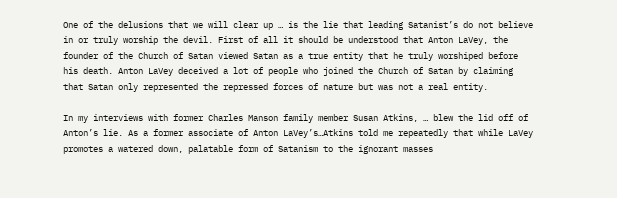One of the delusions that we will clear up … is the lie that leading Satanist’s do not believe in or truly worship the devil. First of all it should be understood that Anton LaVey, the founder of the Church of Satan viewed Satan as a true entity that he truly worshiped before his death. Anton LaVey deceived a lot of people who joined the Church of Satan by claiming that Satan only represented the repressed forces of nature but was not a real entity.

In my interviews with former Charles Manson family member Susan Atkins, … blew the lid off of Anton’s lie. As a former associate of Anton LaVey’s…Atkins told me repeatedly that while LaVey promotes a watered down, palatable form of Satanism to the ignorant masses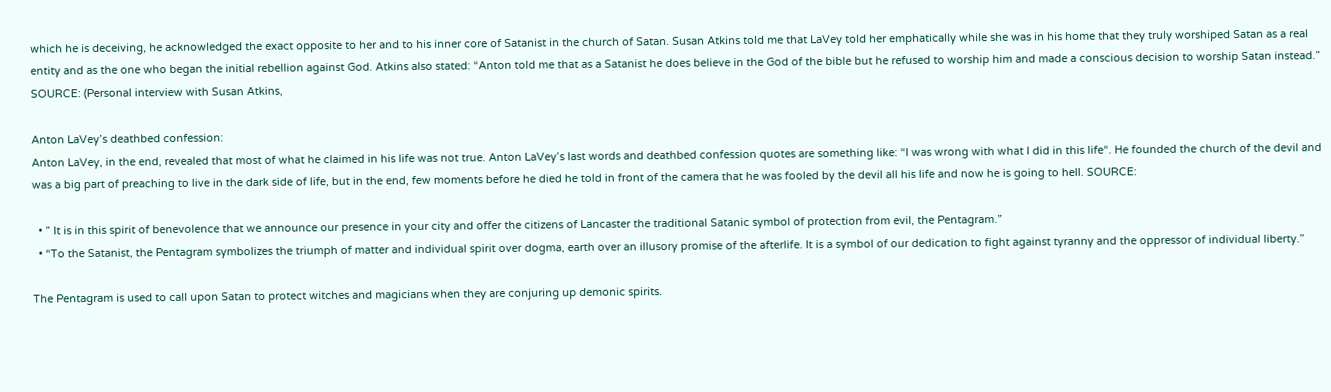which he is deceiving, he acknowledged the exact opposite to her and to his inner core of Satanist in the church of Satan. Susan Atkins told me that LaVey told her emphatically while she was in his home that they truly worshiped Satan as a real entity and as the one who began the initial rebellion against God. Atkins also stated: “Anton told me that as a Satanist he does believe in the God of the bible but he refused to worship him and made a conscious decision to worship Satan instead.” SOURCE: (Personal interview with Susan Atkins,

Anton LaVey’s deathbed confession:
Anton LaVey, in the end, revealed that most of what he claimed in his life was not true. Anton LaVey’s last words and deathbed confession quotes are something like: “I was wrong with what I did in this life“. He founded the church of the devil and was a big part of preaching to live in the dark side of life, but in the end, few moments before he died he told in front of the camera that he was fooled by the devil all his life and now he is going to hell. SOURCE:

  • ” It is in this spirit of benevolence that we announce our presence in your city and offer the citizens of Lancaster the traditional Satanic symbol of protection from evil, the Pentagram.”
  • “To the Satanist, the Pentagram symbolizes the triumph of matter and individual spirit over dogma, earth over an illusory promise of the afterlife. It is a symbol of our dedication to fight against tyranny and the oppressor of individual liberty.”

The Pentagram is used to call upon Satan to protect witches and magicians when they are conjuring up demonic spirits.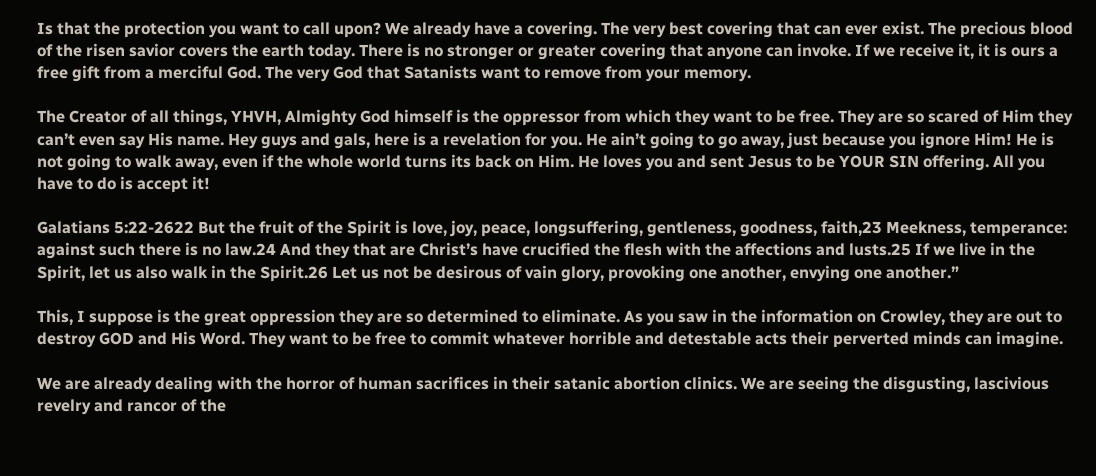Is that the protection you want to call upon? We already have a covering. The very best covering that can ever exist. The precious blood of the risen savior covers the earth today. There is no stronger or greater covering that anyone can invoke. If we receive it, it is ours a free gift from a merciful God. The very God that Satanists want to remove from your memory.

The Creator of all things, YHVH, Almighty God himself is the oppressor from which they want to be free. They are so scared of Him they can’t even say His name. Hey guys and gals, here is a revelation for you. He ain’t going to go away, just because you ignore Him! He is not going to walk away, even if the whole world turns its back on Him. He loves you and sent Jesus to be YOUR SIN offering. All you have to do is accept it!

Galatians 5:22-2622 But the fruit of the Spirit is love, joy, peace, longsuffering, gentleness, goodness, faith,23 Meekness, temperance: against such there is no law.24 And they that are Christ’s have crucified the flesh with the affections and lusts.25 If we live in the Spirit, let us also walk in the Spirit.26 Let us not be desirous of vain glory, provoking one another, envying one another.”

This, I suppose is the great oppression they are so determined to eliminate. As you saw in the information on Crowley, they are out to destroy GOD and His Word. They want to be free to commit whatever horrible and detestable acts their perverted minds can imagine.

We are already dealing with the horror of human sacrifices in their satanic abortion clinics. We are seeing the disgusting, lascivious revelry and rancor of the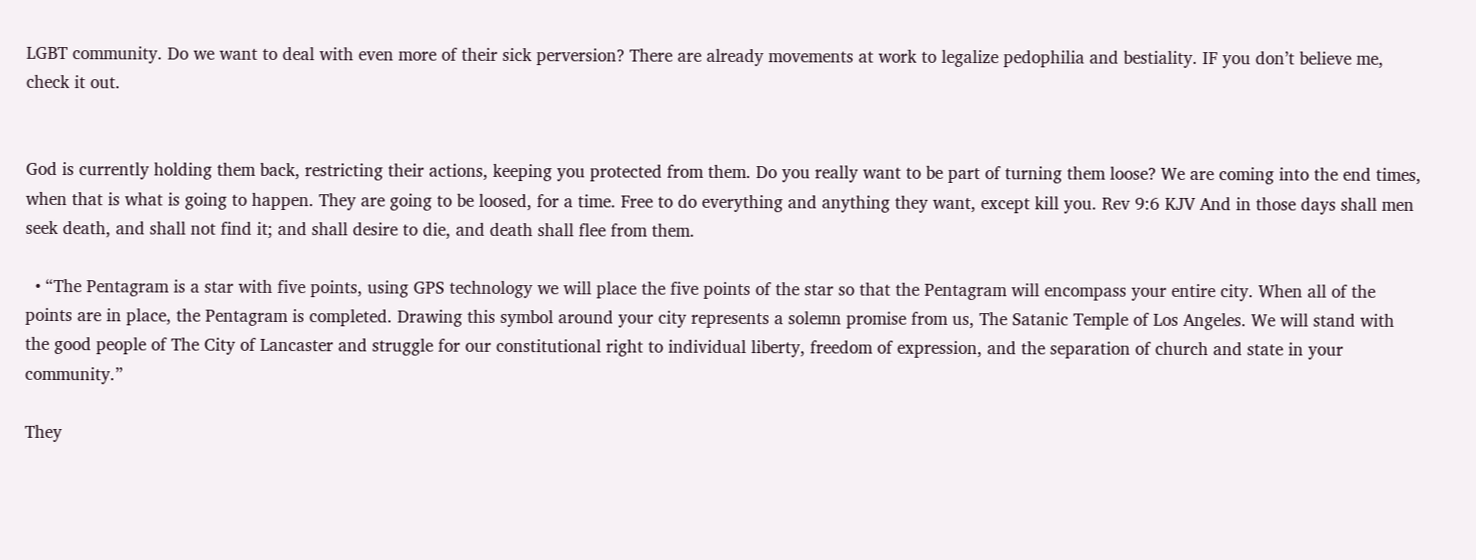LGBT community. Do we want to deal with even more of their sick perversion? There are already movements at work to legalize pedophilia and bestiality. IF you don’t believe me, check it out.


God is currently holding them back, restricting their actions, keeping you protected from them. Do you really want to be part of turning them loose? We are coming into the end times, when that is what is going to happen. They are going to be loosed, for a time. Free to do everything and anything they want, except kill you. Rev 9:6 KJV And in those days shall men seek death, and shall not find it; and shall desire to die, and death shall flee from them.

  • “The Pentagram is a star with five points, using GPS technology we will place the five points of the star so that the Pentagram will encompass your entire city. When all of the points are in place, the Pentagram is completed. Drawing this symbol around your city represents a solemn promise from us, The Satanic Temple of Los Angeles. We will stand with the good people of The City of Lancaster and struggle for our constitutional right to individual liberty, freedom of expression, and the separation of church and state in your community.”

They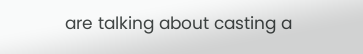are talking about casting a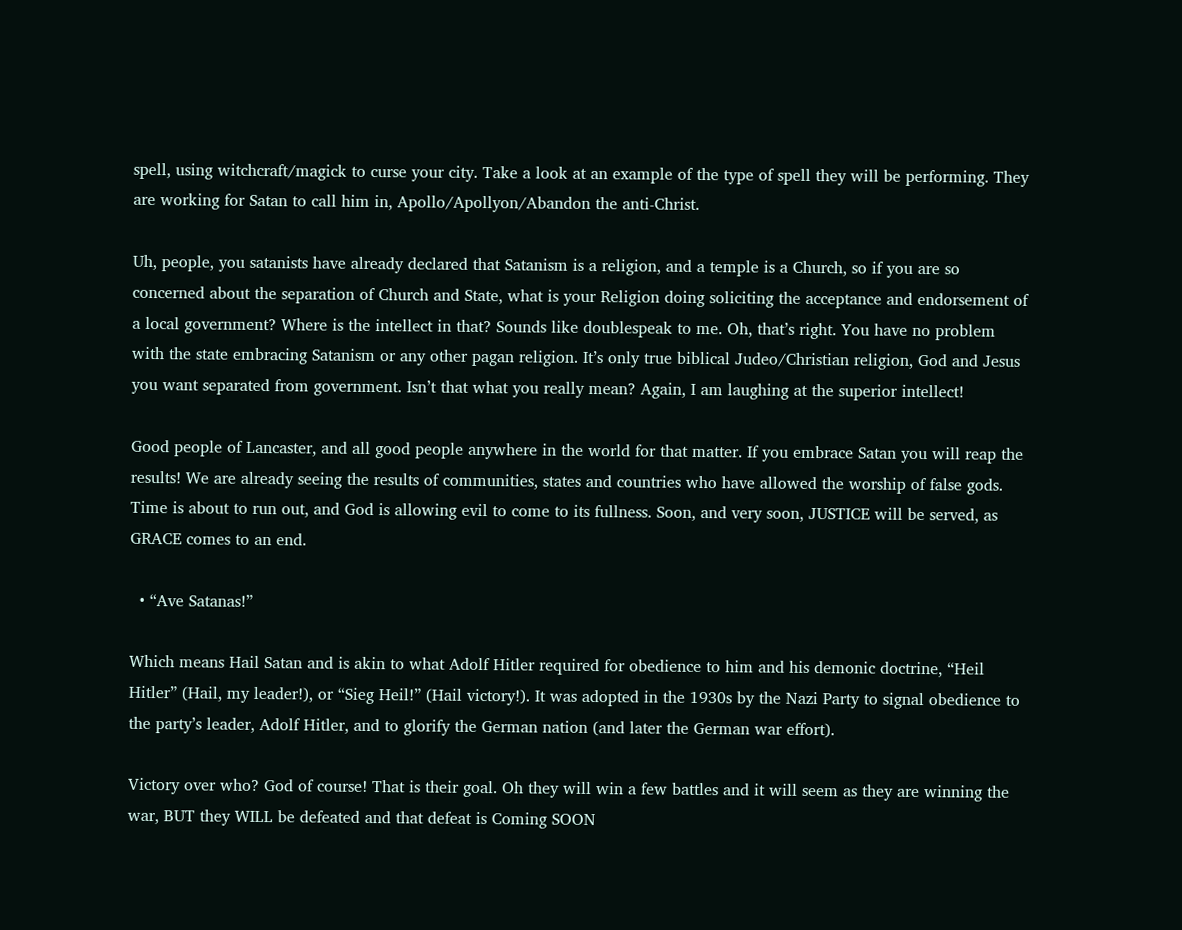spell, using witchcraft/magick to curse your city. Take a look at an example of the type of spell they will be performing. They are working for Satan to call him in, Apollo/Apollyon/Abandon the anti-Christ.

Uh, people, you satanists have already declared that Satanism is a religion, and a temple is a Church, so if you are so concerned about the separation of Church and State, what is your Religion doing soliciting the acceptance and endorsement of a local government? Where is the intellect in that? Sounds like doublespeak to me. Oh, that’s right. You have no problem with the state embracing Satanism or any other pagan religion. It’s only true biblical Judeo/Christian religion, God and Jesus you want separated from government. Isn’t that what you really mean? Again, I am laughing at the superior intellect!

Good people of Lancaster, and all good people anywhere in the world for that matter. If you embrace Satan you will reap the results! We are already seeing the results of communities, states and countries who have allowed the worship of false gods. Time is about to run out, and God is allowing evil to come to its fullness. Soon, and very soon, JUSTICE will be served, as GRACE comes to an end.

  • “Ave Satanas!”

Which means Hail Satan and is akin to what Adolf Hitler required for obedience to him and his demonic doctrine, “Heil Hitler” (Hail, my leader!), or “Sieg Heil!” (Hail victory!). It was adopted in the 1930s by the Nazi Party to signal obedience to the party’s leader, Adolf Hitler, and to glorify the German nation (and later the German war effort).

Victory over who? God of course! That is their goal. Oh they will win a few battles and it will seem as they are winning the war, BUT they WILL be defeated and that defeat is Coming SOON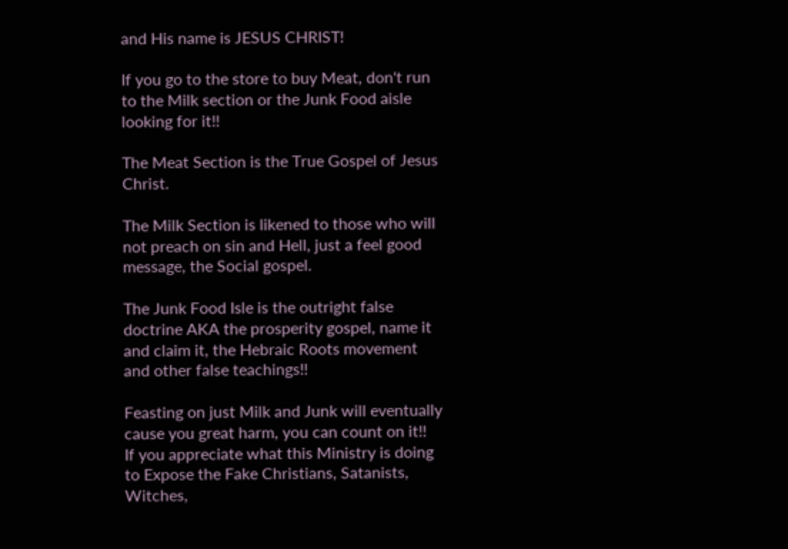and His name is JESUS CHRIST!

If you go to the store to buy Meat, don't run to the Milk section or the Junk Food aisle looking for it!!

The Meat Section is the True Gospel of Jesus Christ.

The Milk Section is likened to those who will not preach on sin and Hell, just a feel good message, the Social gospel.

The Junk Food Isle is the outright false doctrine AKA the prosperity gospel, name it and claim it, the Hebraic Roots movement and other false teachings!!

Feasting on just Milk and Junk will eventually cause you great harm, you can count on it!!
If you appreciate what this Ministry is doing to Expose the Fake Christians, Satanists, Witches,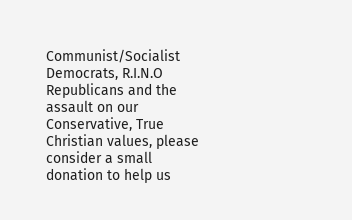Communist/Socialist Democrats, R.I.N.O Republicans and the assault on our Conservative, True Christian values, please consider a small donation to help us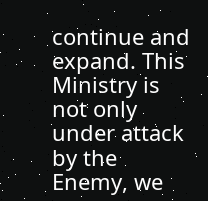continue and expand. This Ministry is not only under attack by the Enemy, we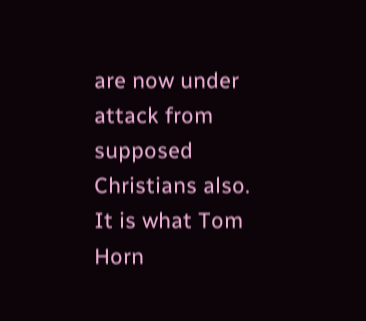are now under attack from supposed Christians also. It is what Tom Horn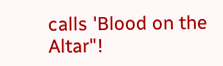calls 'Blood on the Altar"!